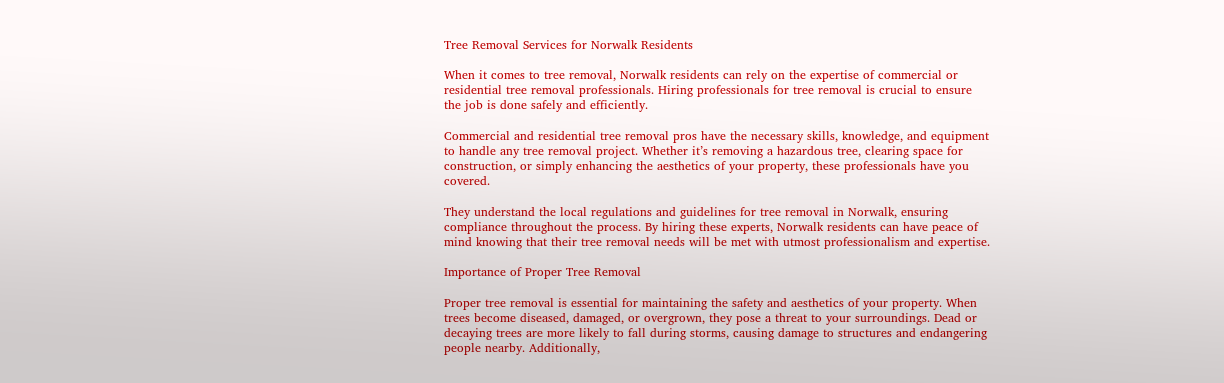Tree Removal Services for Norwalk Residents

When it comes to tree removal, Norwalk residents can rely on the expertise of commercial or residential tree removal professionals. Hiring professionals for tree removal is crucial to ensure the job is done safely and efficiently.

Commercial and residential tree removal pros have the necessary skills, knowledge, and equipment to handle any tree removal project. Whether it’s removing a hazardous tree, clearing space for construction, or simply enhancing the aesthetics of your property, these professionals have you covered.

They understand the local regulations and guidelines for tree removal in Norwalk, ensuring compliance throughout the process. By hiring these experts, Norwalk residents can have peace of mind knowing that their tree removal needs will be met with utmost professionalism and expertise.

Importance of Proper Tree Removal

Proper tree removal is essential for maintaining the safety and aesthetics of your property. When trees become diseased, damaged, or overgrown, they pose a threat to your surroundings. Dead or decaying trees are more likely to fall during storms, causing damage to structures and endangering people nearby. Additionally,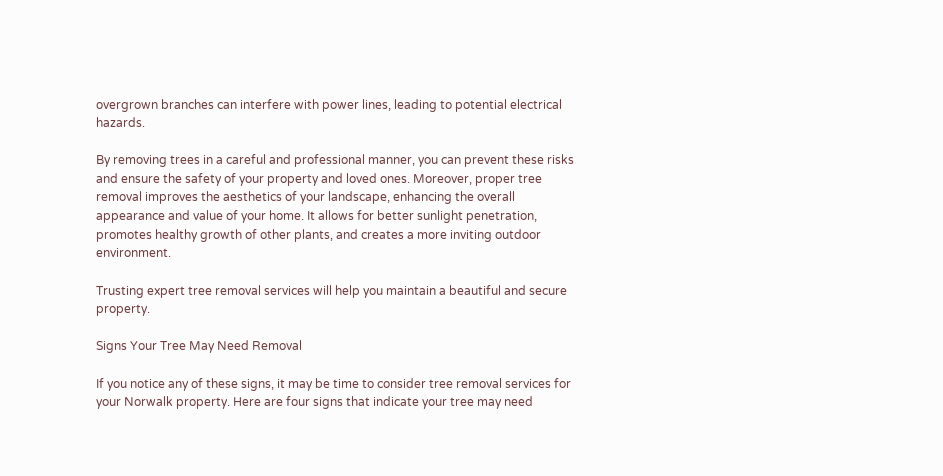overgrown branches can interfere with power lines, leading to potential electrical hazards.

By removing trees in a careful and professional manner, you can prevent these risks and ensure the safety of your property and loved ones. Moreover, proper tree removal improves the aesthetics of your landscape, enhancing the overall appearance and value of your home. It allows for better sunlight penetration, promotes healthy growth of other plants, and creates a more inviting outdoor environment.

Trusting expert tree removal services will help you maintain a beautiful and secure property.

Signs Your Tree May Need Removal

If you notice any of these signs, it may be time to consider tree removal services for your Norwalk property. Here are four signs that indicate your tree may need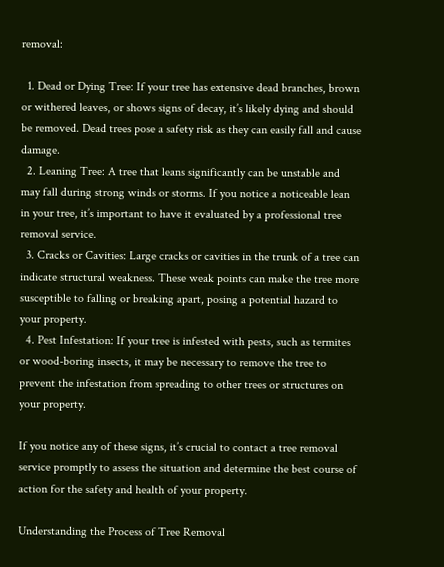removal:

  1. Dead or Dying Tree: If your tree has extensive dead branches, brown or withered leaves, or shows signs of decay, it’s likely dying and should be removed. Dead trees pose a safety risk as they can easily fall and cause damage.
  2. Leaning Tree: A tree that leans significantly can be unstable and may fall during strong winds or storms. If you notice a noticeable lean in your tree, it’s important to have it evaluated by a professional tree removal service.
  3. Cracks or Cavities: Large cracks or cavities in the trunk of a tree can indicate structural weakness. These weak points can make the tree more susceptible to falling or breaking apart, posing a potential hazard to your property.
  4. Pest Infestation: If your tree is infested with pests, such as termites or wood-boring insects, it may be necessary to remove the tree to prevent the infestation from spreading to other trees or structures on your property.

If you notice any of these signs, it’s crucial to contact a tree removal service promptly to assess the situation and determine the best course of action for the safety and health of your property.

Understanding the Process of Tree Removal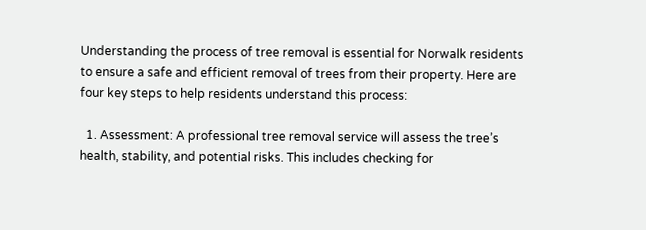Understanding the process of tree removal is essential for Norwalk residents to ensure a safe and efficient removal of trees from their property. Here are four key steps to help residents understand this process:

  1. Assessment: A professional tree removal service will assess the tree’s health, stability, and potential risks. This includes checking for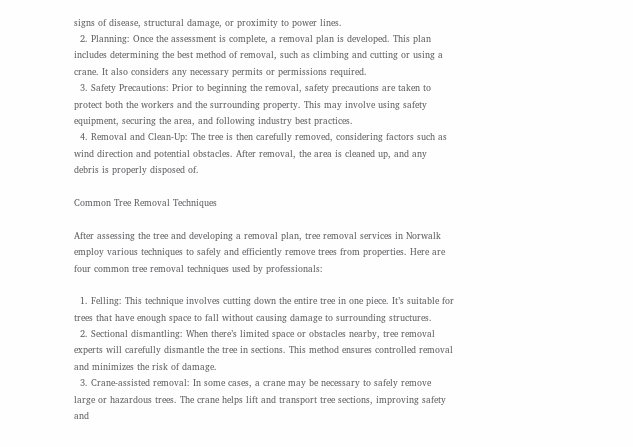signs of disease, structural damage, or proximity to power lines.
  2. Planning: Once the assessment is complete, a removal plan is developed. This plan includes determining the best method of removal, such as climbing and cutting or using a crane. It also considers any necessary permits or permissions required.
  3. Safety Precautions: Prior to beginning the removal, safety precautions are taken to protect both the workers and the surrounding property. This may involve using safety equipment, securing the area, and following industry best practices.
  4. Removal and Clean-Up: The tree is then carefully removed, considering factors such as wind direction and potential obstacles. After removal, the area is cleaned up, and any debris is properly disposed of.

Common Tree Removal Techniques

After assessing the tree and developing a removal plan, tree removal services in Norwalk employ various techniques to safely and efficiently remove trees from properties. Here are four common tree removal techniques used by professionals:

  1. Felling: This technique involves cutting down the entire tree in one piece. It’s suitable for trees that have enough space to fall without causing damage to surrounding structures.
  2. Sectional dismantling: When there’s limited space or obstacles nearby, tree removal experts will carefully dismantle the tree in sections. This method ensures controlled removal and minimizes the risk of damage.
  3. Crane-assisted removal: In some cases, a crane may be necessary to safely remove large or hazardous trees. The crane helps lift and transport tree sections, improving safety and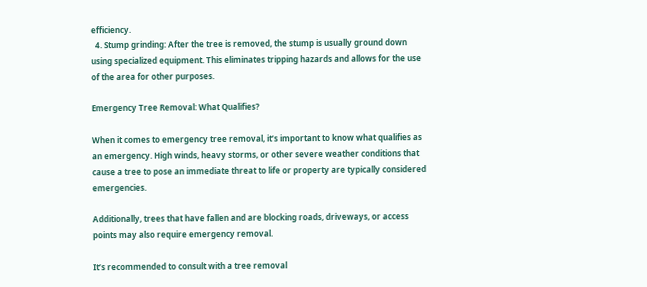efficiency.
  4. Stump grinding: After the tree is removed, the stump is usually ground down using specialized equipment. This eliminates tripping hazards and allows for the use of the area for other purposes.

Emergency Tree Removal: What Qualifies?

When it comes to emergency tree removal, it’s important to know what qualifies as an emergency. High winds, heavy storms, or other severe weather conditions that cause a tree to pose an immediate threat to life or property are typically considered emergencies.

Additionally, trees that have fallen and are blocking roads, driveways, or access points may also require emergency removal.

It’s recommended to consult with a tree removal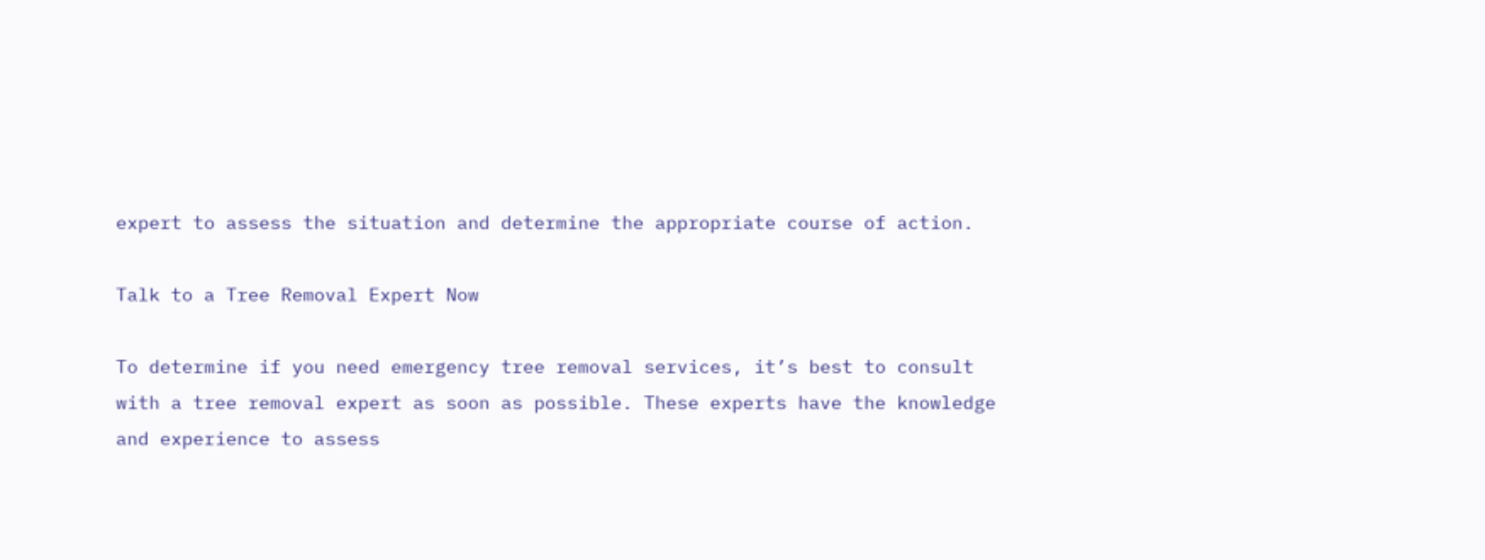expert to assess the situation and determine the appropriate course of action.

Talk to a Tree Removal Expert Now

To determine if you need emergency tree removal services, it’s best to consult with a tree removal expert as soon as possible. These experts have the knowledge and experience to assess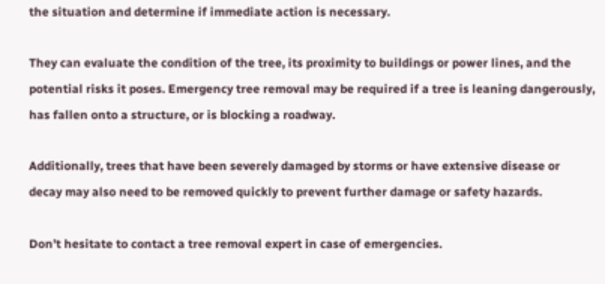the situation and determine if immediate action is necessary.

They can evaluate the condition of the tree, its proximity to buildings or power lines, and the potential risks it poses. Emergency tree removal may be required if a tree is leaning dangerously, has fallen onto a structure, or is blocking a roadway.

Additionally, trees that have been severely damaged by storms or have extensive disease or decay may also need to be removed quickly to prevent further damage or safety hazards.

Don’t hesitate to contact a tree removal expert in case of emergencies.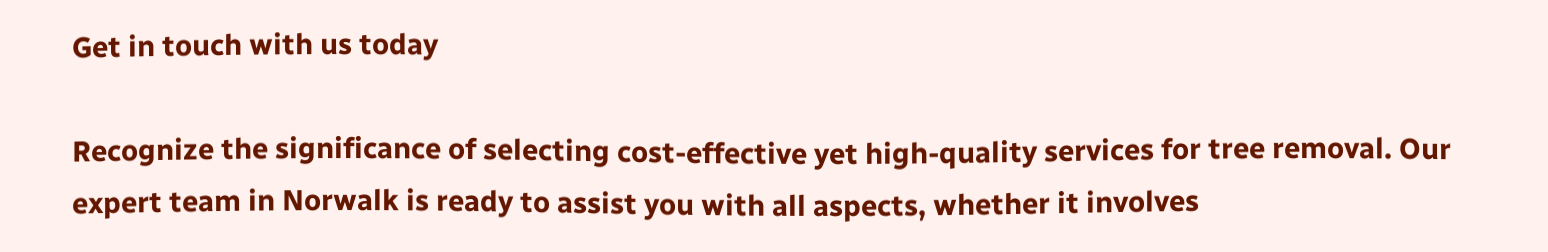Get in touch with us today

Recognize the significance of selecting cost-effective yet high-quality services for tree removal. Our expert team in Norwalk is ready to assist you with all aspects, whether it involves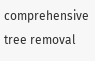comprehensive tree removal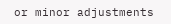or minor adjustments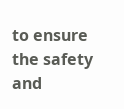to ensure the safety and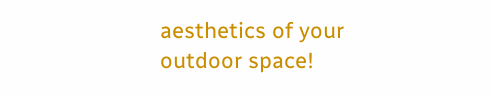aesthetics of your outdoor space!